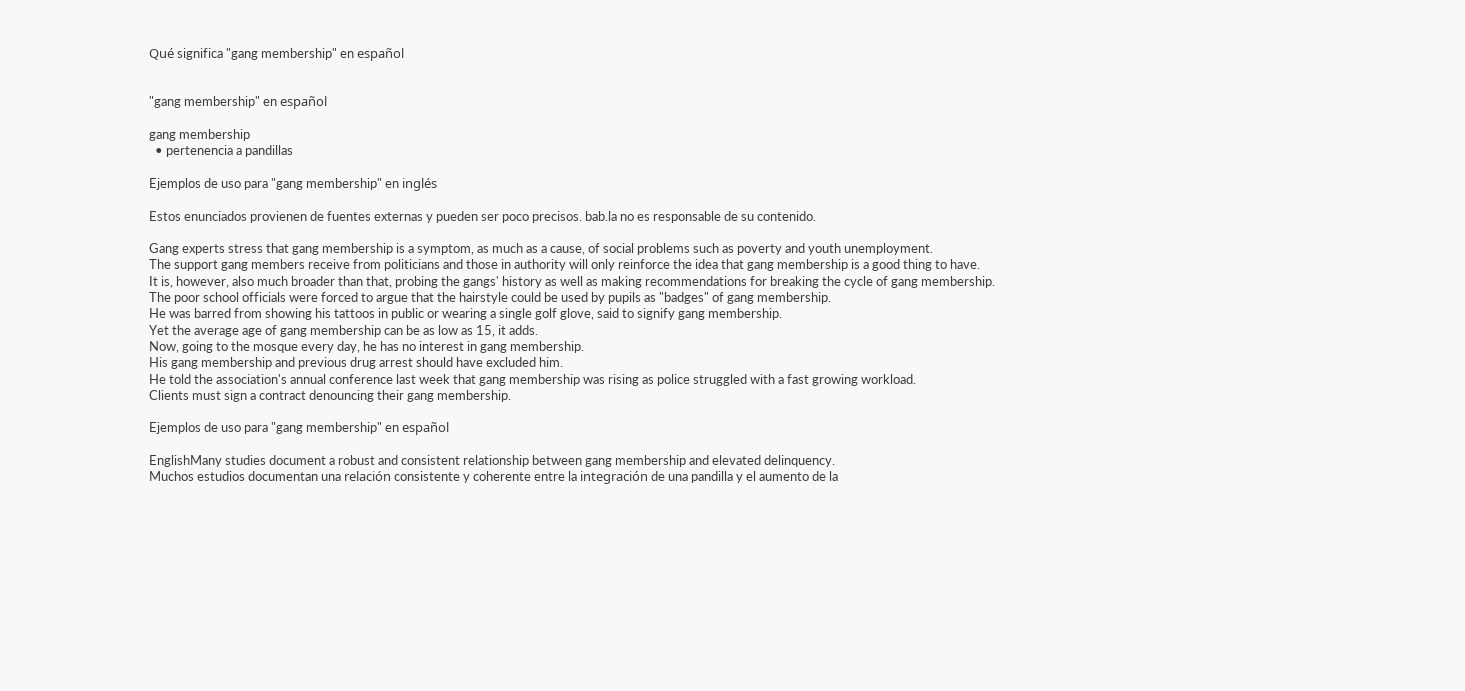Qué significa "gang membership" en español


"gang membership" en español

gang membership
  • pertenencia a pandillas

Ejemplos de uso para "gang membership" en inglés

Estos enunciados provienen de fuentes externas y pueden ser poco precisos. bab.la no es responsable de su contenido.

Gang experts stress that gang membership is a symptom, as much as a cause, of social problems such as poverty and youth unemployment.
The support gang members receive from politicians and those in authority will only reinforce the idea that gang membership is a good thing to have.
It is, however, also much broader than that, probing the gangs' history as well as making recommendations for breaking the cycle of gang membership.
The poor school officials were forced to argue that the hairstyle could be used by pupils as "badges" of gang membership.
He was barred from showing his tattoos in public or wearing a single golf glove, said to signify gang membership.
Yet the average age of gang membership can be as low as 15, it adds.
Now, going to the mosque every day, he has no interest in gang membership.
His gang membership and previous drug arrest should have excluded him.
He told the association's annual conference last week that gang membership was rising as police struggled with a fast growing workload.
Clients must sign a contract denouncing their gang membership.

Ejemplos de uso para "gang membership" en español

EnglishMany studies document a robust and consistent relationship between gang membership and elevated delinquency.
Muchos estudios documentan una relación consistente y coherente entre la integración de una pandilla y el aumento de la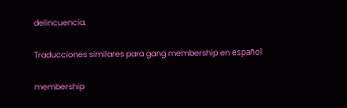delincuencia.

Traducciones similares para gang membership en español

membership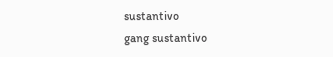sustantivo
gang sustantivo